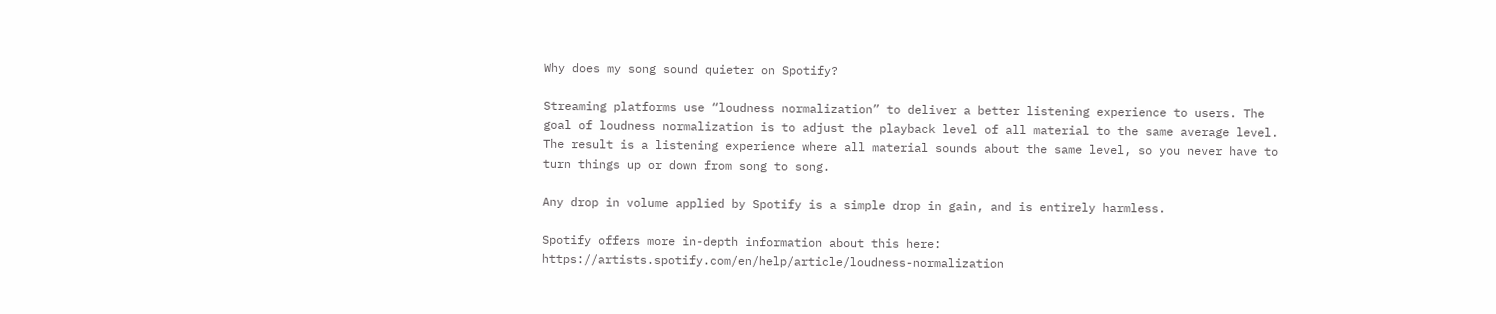Why does my song sound quieter on Spotify?

Streaming platforms use “loudness normalization” to deliver a better listening experience to users. The goal of loudness normalization is to adjust the playback level of all material to the same average level. The result is a listening experience where all material sounds about the same level, so you never have to turn things up or down from song to song.

Any drop in volume applied by Spotify is a simple drop in gain, and is entirely harmless.

Spotify offers more in-depth information about this here: https://artists.spotify.com/en/help/article/loudness-normalization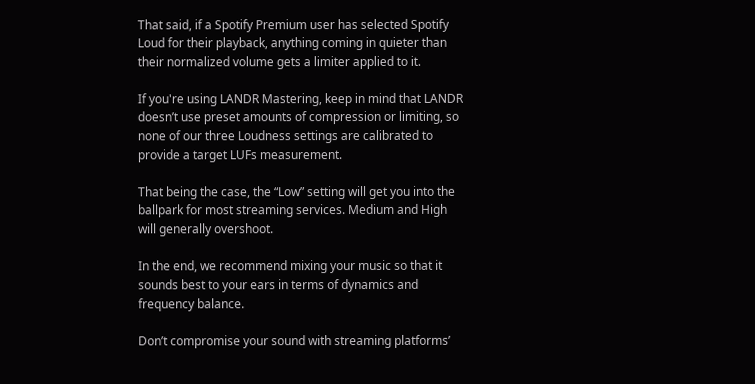That said, if a Spotify Premium user has selected Spotify Loud for their playback, anything coming in quieter than their normalized volume gets a limiter applied to it.

If you're using LANDR Mastering, keep in mind that LANDR doesn’t use preset amounts of compression or limiting, so none of our three Loudness settings are calibrated to provide a target LUFs measurement.

That being the case, the “Low” setting will get you into the ballpark for most streaming services. Medium and High will generally overshoot.

In the end, we recommend mixing your music so that it sounds best to your ears in terms of dynamics and frequency balance.

Don’t compromise your sound with streaming platforms’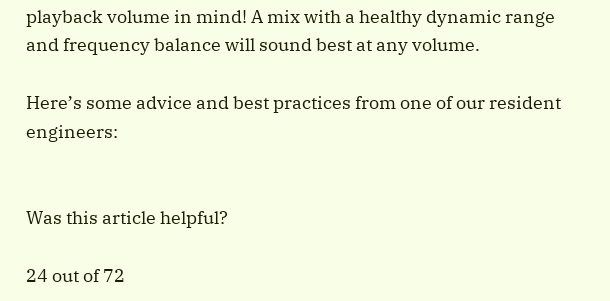playback volume in mind! A mix with a healthy dynamic range and frequency balance will sound best at any volume.

Here’s some advice and best practices from one of our resident engineers:


Was this article helpful?

24 out of 72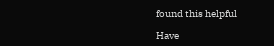found this helpful

Have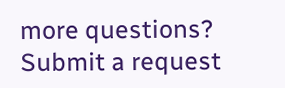more questions? Submit a request